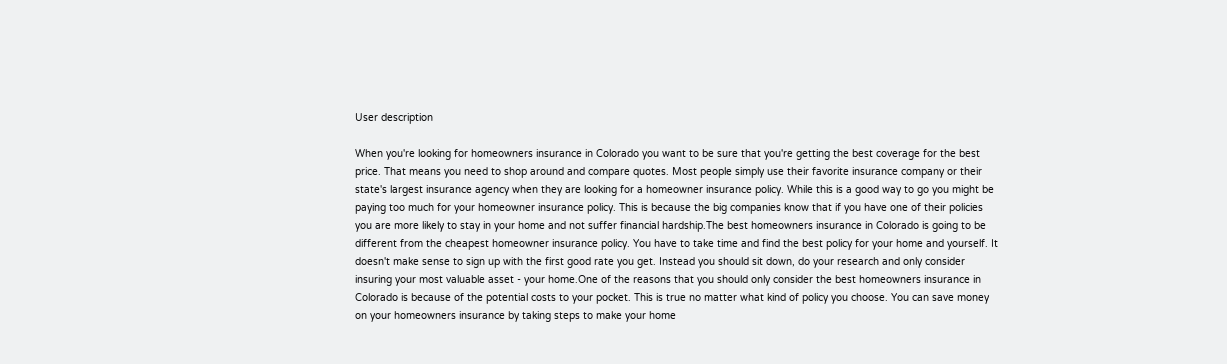User description

When you're looking for homeowners insurance in Colorado you want to be sure that you're getting the best coverage for the best price. That means you need to shop around and compare quotes. Most people simply use their favorite insurance company or their state's largest insurance agency when they are looking for a homeowner insurance policy. While this is a good way to go you might be paying too much for your homeowner insurance policy. This is because the big companies know that if you have one of their policies you are more likely to stay in your home and not suffer financial hardship.The best homeowners insurance in Colorado is going to be different from the cheapest homeowner insurance policy. You have to take time and find the best policy for your home and yourself. It doesn't make sense to sign up with the first good rate you get. Instead you should sit down, do your research and only consider insuring your most valuable asset - your home.One of the reasons that you should only consider the best homeowners insurance in Colorado is because of the potential costs to your pocket. This is true no matter what kind of policy you choose. You can save money on your homeowners insurance by taking steps to make your home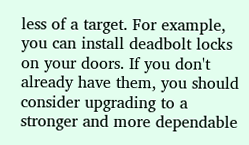less of a target. For example, you can install deadbolt locks on your doors. If you don't already have them, you should consider upgrading to a stronger and more dependable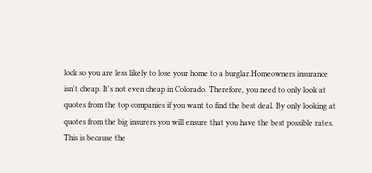lock so you are less likely to lose your home to a burglar.Homeowners insurance isn't cheap. It's not even cheap in Colorado. Therefore, you need to only look at quotes from the top companies if you want to find the best deal. By only looking at quotes from the big insurers you will ensure that you have the best possible rates. This is because the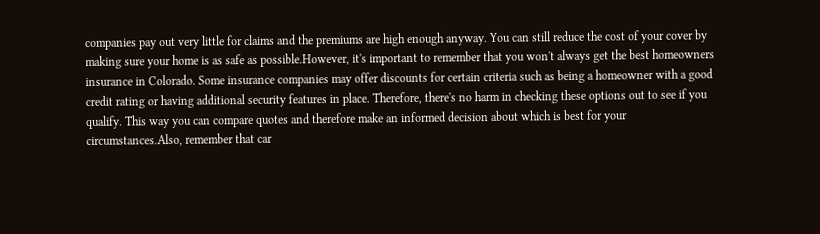companies pay out very little for claims and the premiums are high enough anyway. You can still reduce the cost of your cover by making sure your home is as safe as possible.However, it's important to remember that you won't always get the best homeowners insurance in Colorado. Some insurance companies may offer discounts for certain criteria such as being a homeowner with a good credit rating or having additional security features in place. Therefore, there's no harm in checking these options out to see if you qualify. This way you can compare quotes and therefore make an informed decision about which is best for your circumstances.Also, remember that car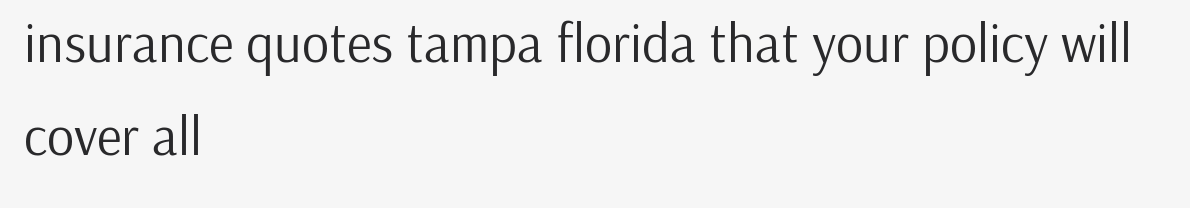insurance quotes tampa florida that your policy will cover all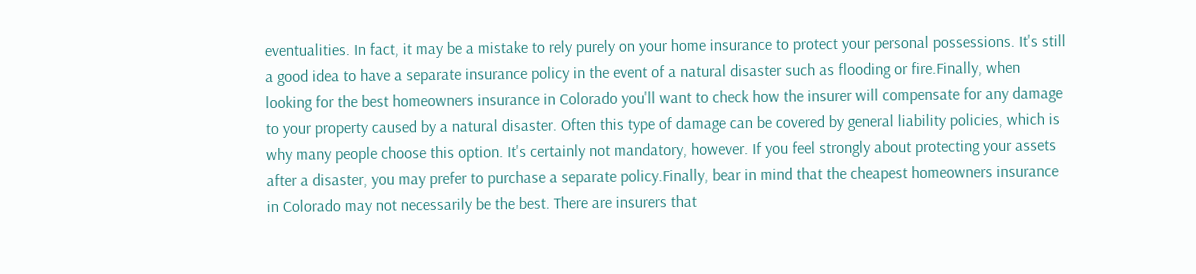eventualities. In fact, it may be a mistake to rely purely on your home insurance to protect your personal possessions. It's still a good idea to have a separate insurance policy in the event of a natural disaster such as flooding or fire.Finally, when looking for the best homeowners insurance in Colorado you'll want to check how the insurer will compensate for any damage to your property caused by a natural disaster. Often this type of damage can be covered by general liability policies, which is why many people choose this option. It's certainly not mandatory, however. If you feel strongly about protecting your assets after a disaster, you may prefer to purchase a separate policy.Finally, bear in mind that the cheapest homeowners insurance in Colorado may not necessarily be the best. There are insurers that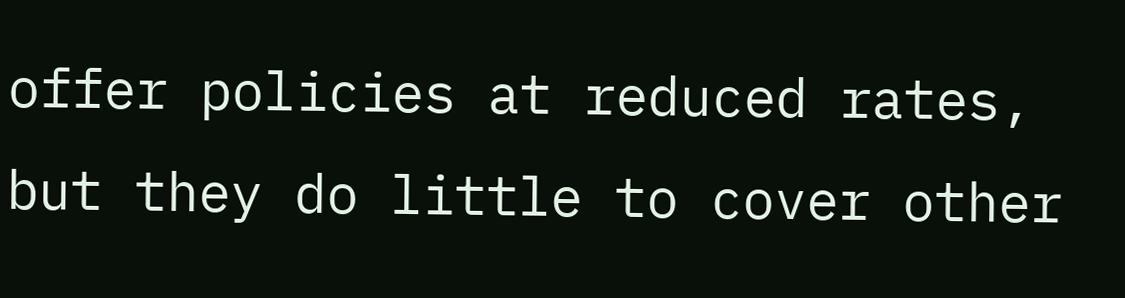offer policies at reduced rates, but they do little to cover other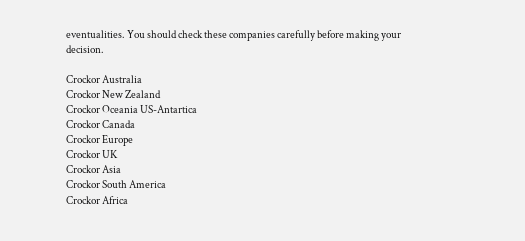eventualities. You should check these companies carefully before making your decision.

Crockor Australia
Crockor New Zealand
Crockor Oceania US-Antartica
Crockor Canada
Crockor Europe
Crockor UK
Crockor Asia
Crockor South America
Crockor Africa